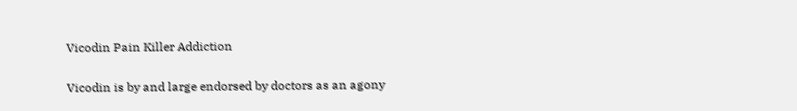Vicodin Pain Killer Addiction

Vicodin is by and large endorsed by doctors as an agony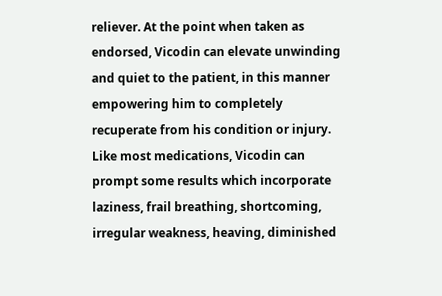reliever. At the point when taken as endorsed, Vicodin can elevate unwinding and quiet to the patient, in this manner empowering him to completely recuperate from his condition or injury. Like most medications, Vicodin can prompt some results which incorporate laziness, frail breathing, shortcoming, irregular weakness, heaving, diminished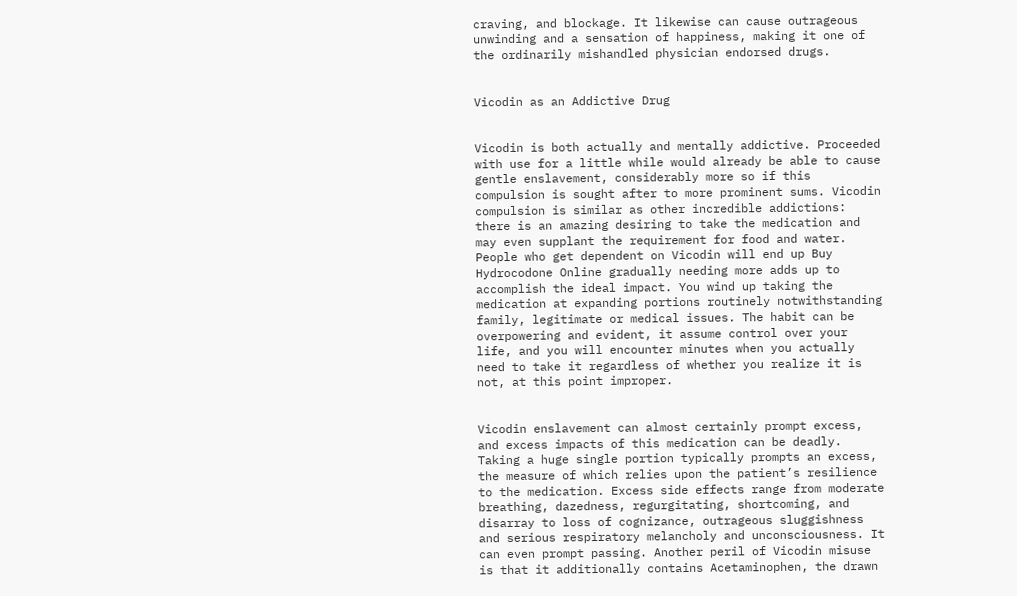craving, and blockage. It likewise can cause outrageous unwinding and a sensation of happiness, making it one of the ordinarily mishandled physician endorsed drugs.


Vicodin as an Addictive Drug


Vicodin is both actually and mentally addictive. Proceeded with use for a little while would already be able to cause gentle enslavement, considerably more so if this compulsion is sought after to more prominent sums. Vicodin compulsion is similar as other incredible addictions: there is an amazing desiring to take the medication and may even supplant the requirement for food and water. People who get dependent on Vicodin will end up Buy Hydrocodone Online gradually needing more adds up to accomplish the ideal impact. You wind up taking the medication at expanding portions routinely notwithstanding family, legitimate or medical issues. The habit can be overpowering and evident, it assume control over your life, and you will encounter minutes when you actually need to take it regardless of whether you realize it is not, at this point improper.


Vicodin enslavement can almost certainly prompt excess, and excess impacts of this medication can be deadly. Taking a huge single portion typically prompts an excess, the measure of which relies upon the patient’s resilience to the medication. Excess side effects range from moderate breathing, dazedness, regurgitating, shortcoming, and disarray to loss of cognizance, outrageous sluggishness and serious respiratory melancholy and unconsciousness. It can even prompt passing. Another peril of Vicodin misuse is that it additionally contains Acetaminophen, the drawn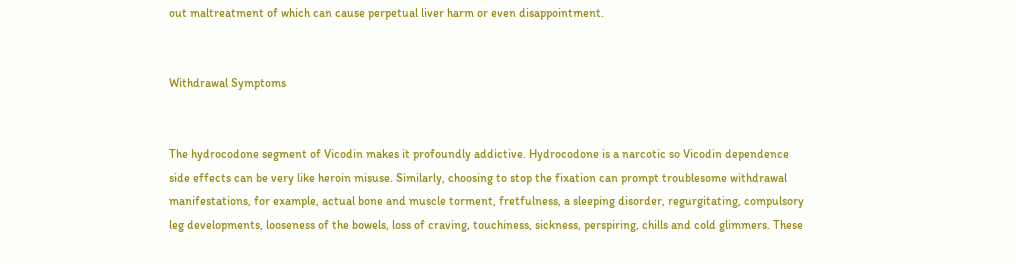out maltreatment of which can cause perpetual liver harm or even disappointment.


Withdrawal Symptoms


The hydrocodone segment of Vicodin makes it profoundly addictive. Hydrocodone is a narcotic so Vicodin dependence side effects can be very like heroin misuse. Similarly, choosing to stop the fixation can prompt troublesome withdrawal manifestations, for example, actual bone and muscle torment, fretfulness, a sleeping disorder, regurgitating, compulsory leg developments, looseness of the bowels, loss of craving, touchiness, sickness, perspiring, chills and cold glimmers. These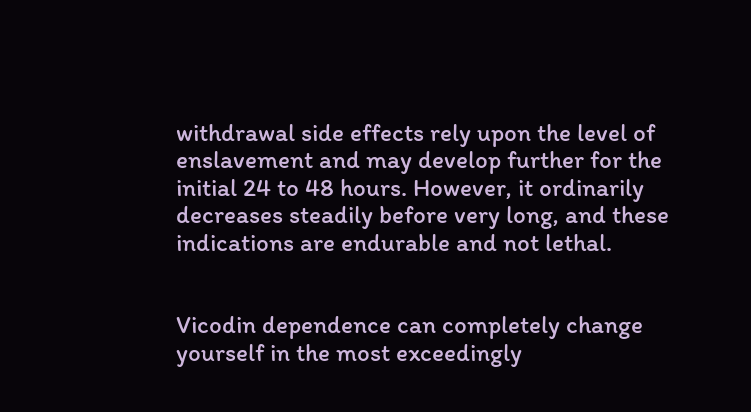withdrawal side effects rely upon the level of enslavement and may develop further for the initial 24 to 48 hours. However, it ordinarily decreases steadily before very long, and these indications are endurable and not lethal.


Vicodin dependence can completely change yourself in the most exceedingly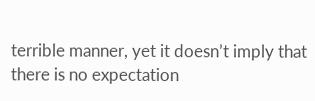terrible manner, yet it doesn’t imply that there is no expectation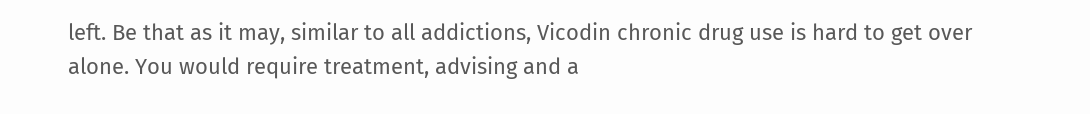left. Be that as it may, similar to all addictions, Vicodin chronic drug use is hard to get over alone. You would require treatment, advising and a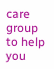care group to help you